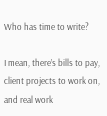Who has time to write?

I mean, there’s bills to pay, client projects to work on, and real work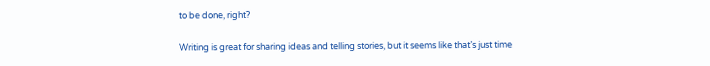to be done, right?

Writing is great for sharing ideas and telling stories, but it seems like that’s just time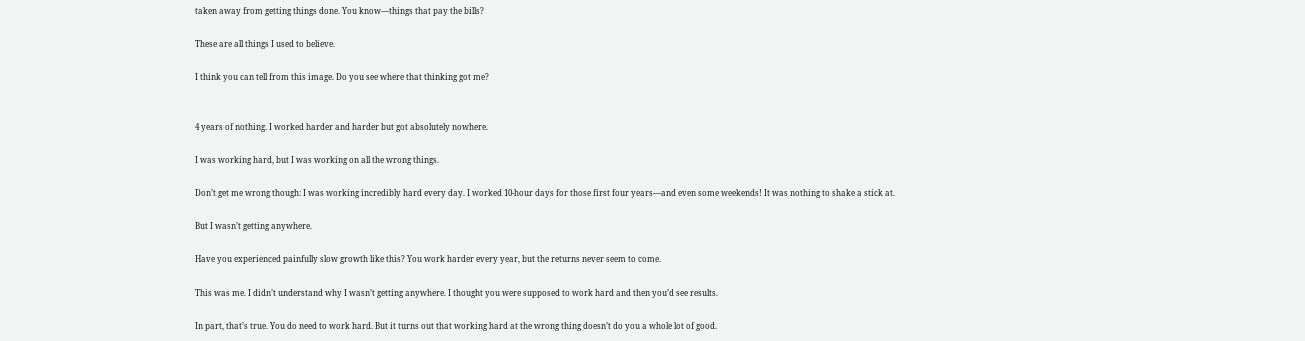taken away from getting things done. You know—things that pay the bills?

These are all things I used to believe.

I think you can tell from this image. Do you see where that thinking got me?


4 years of nothing. I worked harder and harder but got absolutely nowhere.

I was working hard, but I was working on all the wrong things.

Don’t get me wrong though: I was working incredibly hard every day. I worked 10-hour days for those first four years—and even some weekends! It was nothing to shake a stick at.

But I wasn’t getting anywhere.

Have you experienced painfully slow growth like this? You work harder every year, but the returns never seem to come.

This was me. I didn’t understand why I wasn’t getting anywhere. I thought you were supposed to work hard and then you’d see results.

In part, that’s true. You do need to work hard. But it turns out that working hard at the wrong thing doesn’t do you a whole lot of good.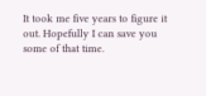It took me five years to figure it out. Hopefully I can save you some of that time.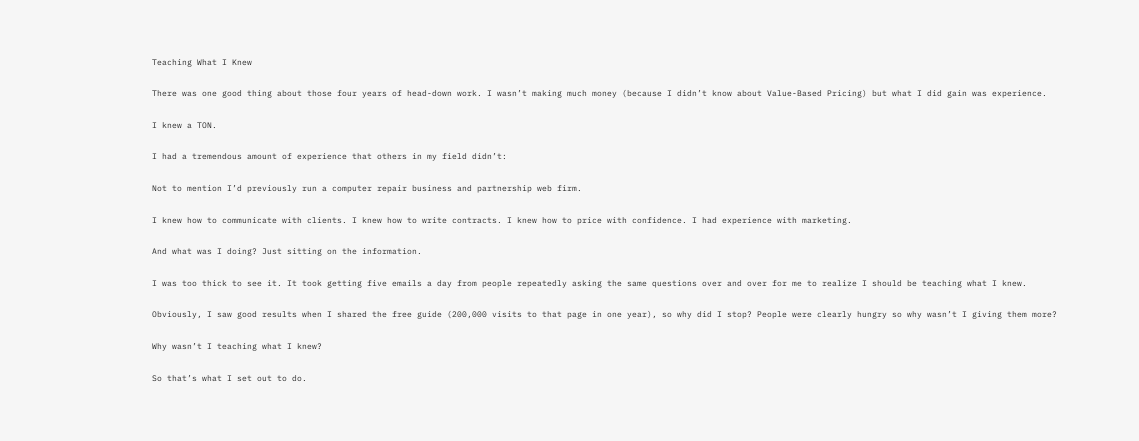Teaching What I Knew

There was one good thing about those four years of head-down work. I wasn’t making much money (because I didn’t know about Value-Based Pricing) but what I did gain was experience.

I knew a TON.

I had a tremendous amount of experience that others in my field didn’t:

Not to mention I’d previously run a computer repair business and partnership web firm.

I knew how to communicate with clients. I knew how to write contracts. I knew how to price with confidence. I had experience with marketing.

And what was I doing? Just sitting on the information.

I was too thick to see it. It took getting five emails a day from people repeatedly asking the same questions over and over for me to realize I should be teaching what I knew.

Obviously, I saw good results when I shared the free guide (200,000 visits to that page in one year), so why did I stop? People were clearly hungry so why wasn’t I giving them more?

Why wasn’t I teaching what I knew?

So that’s what I set out to do.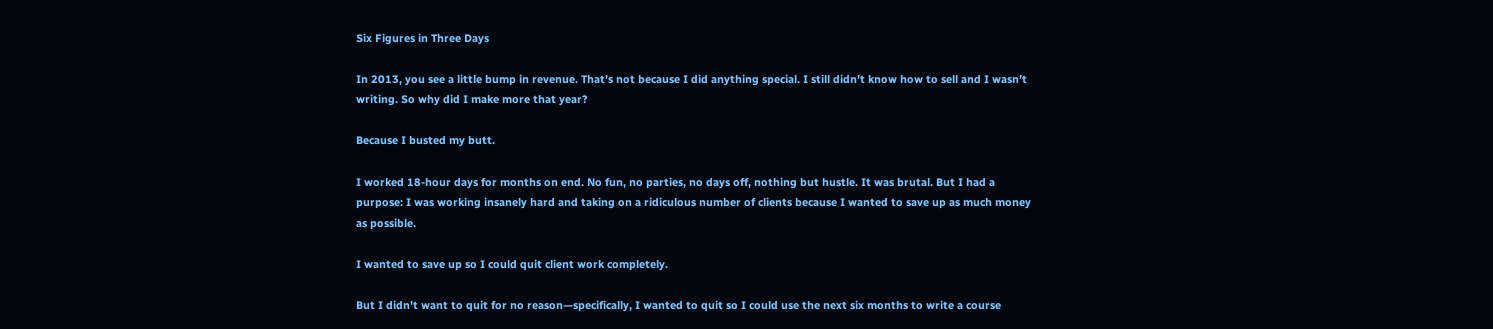Six Figures in Three Days

In 2013, you see a little bump in revenue. That’s not because I did anything special. I still didn’t know how to sell and I wasn’t writing. So why did I make more that year?

Because I busted my butt.

I worked 18-hour days for months on end. No fun, no parties, no days off, nothing but hustle. It was brutal. But I had a purpose: I was working insanely hard and taking on a ridiculous number of clients because I wanted to save up as much money as possible.

I wanted to save up so I could quit client work completely.

But I didn’t want to quit for no reason—specifically, I wanted to quit so I could use the next six months to write a course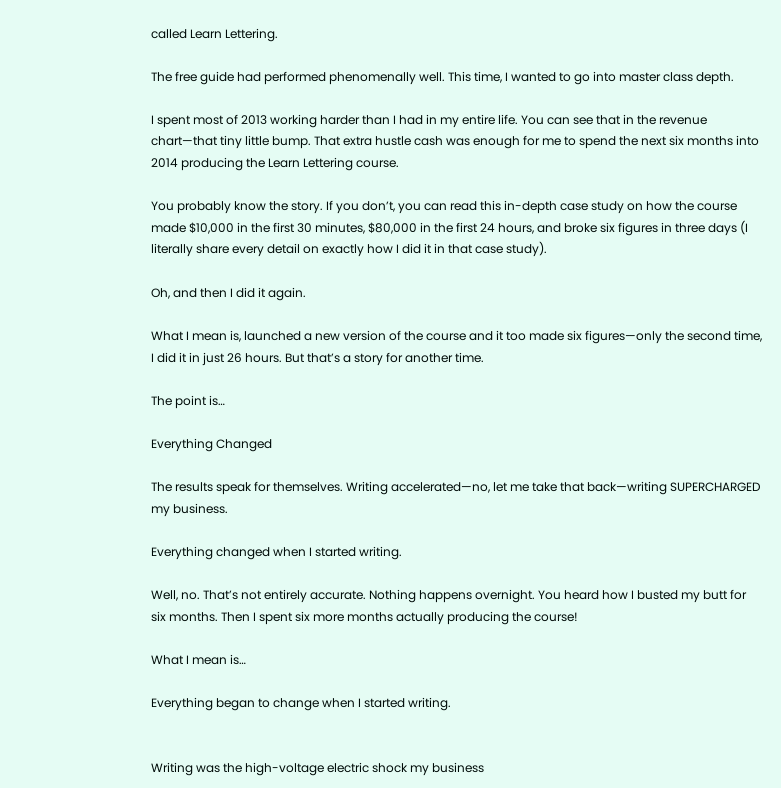called Learn Lettering.

The free guide had performed phenomenally well. This time, I wanted to go into master class depth.

I spent most of 2013 working harder than I had in my entire life. You can see that in the revenue chart—that tiny little bump. That extra hustle cash was enough for me to spend the next six months into 2014 producing the Learn Lettering course.

You probably know the story. If you don’t, you can read this in-depth case study on how the course made $10,000 in the first 30 minutes, $80,000 in the first 24 hours, and broke six figures in three days (I literally share every detail on exactly how I did it in that case study).

Oh, and then I did it again.

What I mean is, launched a new version of the course and it too made six figures—only the second time, I did it in just 26 hours. But that’s a story for another time.

The point is…

Everything Changed

The results speak for themselves. Writing accelerated—no, let me take that back—writing SUPERCHARGED my business.

Everything changed when I started writing.

Well, no. That’s not entirely accurate. Nothing happens overnight. You heard how I busted my butt for six months. Then I spent six more months actually producing the course!

What I mean is…

Everything began to change when I started writing.


Writing was the high-voltage electric shock my business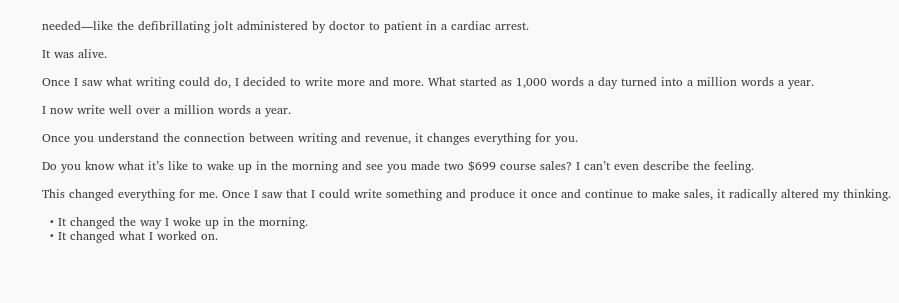needed—like the defibrillating jolt administered by doctor to patient in a cardiac arrest.

It was alive.

Once I saw what writing could do, I decided to write more and more. What started as 1,000 words a day turned into a million words a year.

I now write well over a million words a year.

Once you understand the connection between writing and revenue, it changes everything for you.

Do you know what it’s like to wake up in the morning and see you made two $699 course sales? I can’t even describe the feeling.

This changed everything for me. Once I saw that I could write something and produce it once and continue to make sales, it radically altered my thinking.

  • It changed the way I woke up in the morning.
  • It changed what I worked on.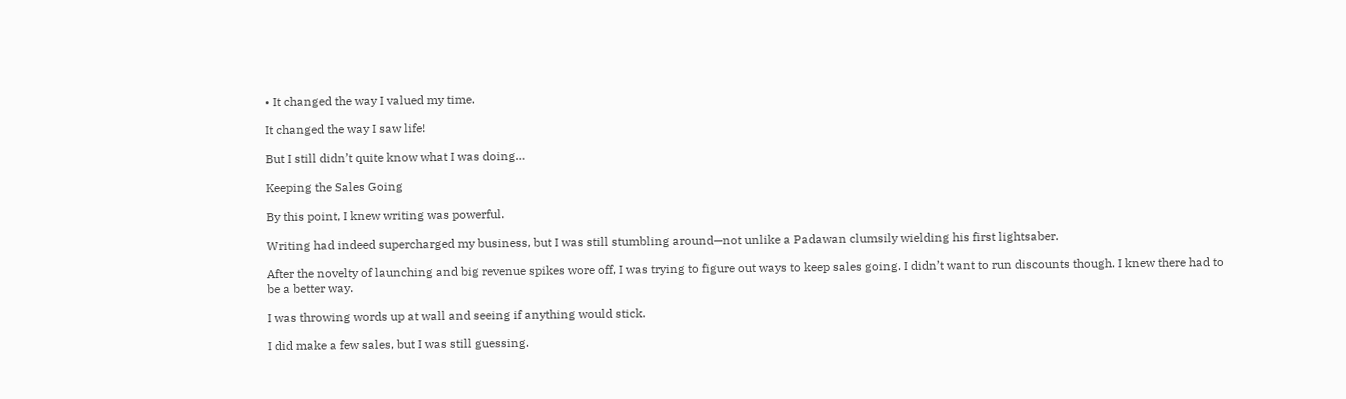• It changed the way I valued my time.

It changed the way I saw life!

But I still didn’t quite know what I was doing…

Keeping the Sales Going

By this point, I knew writing was powerful.

Writing had indeed supercharged my business, but I was still stumbling around—not unlike a Padawan clumsily wielding his first lightsaber.

After the novelty of launching and big revenue spikes wore off, I was trying to figure out ways to keep sales going. I didn’t want to run discounts though. I knew there had to be a better way.

I was throwing words up at wall and seeing if anything would stick.

I did make a few sales, but I was still guessing.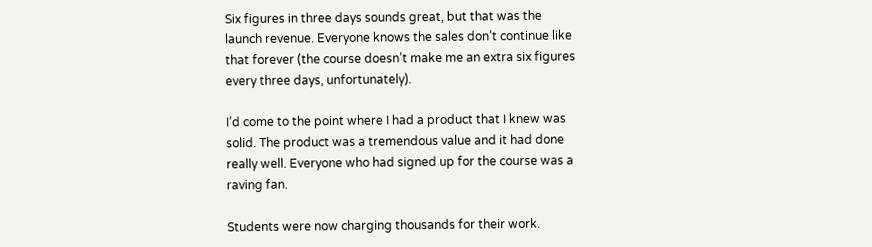Six figures in three days sounds great, but that was the launch revenue. Everyone knows the sales don’t continue like that forever (the course doesn’t make me an extra six figures every three days, unfortunately).

I’d come to the point where I had a product that I knew was solid. The product was a tremendous value and it had done really well. Everyone who had signed up for the course was a raving fan.

Students were now charging thousands for their work.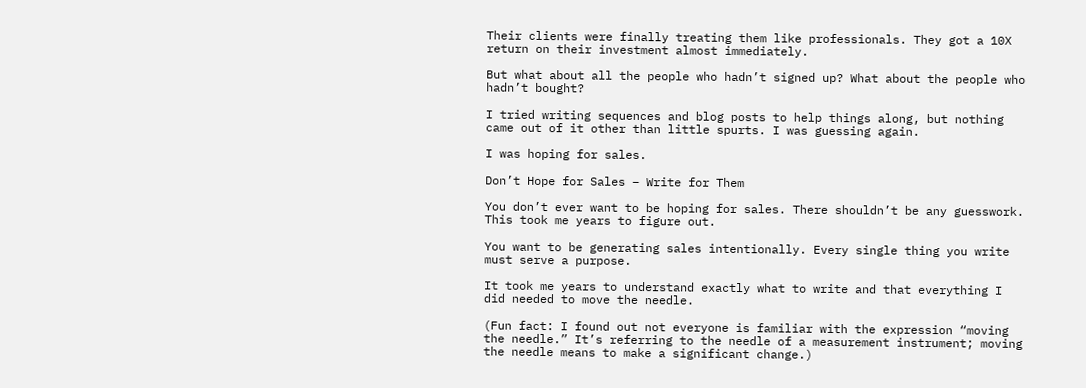Their clients were finally treating them like professionals. They got a 10X return on their investment almost immediately.

But what about all the people who hadn’t signed up? What about the people who hadn’t bought?

I tried writing sequences and blog posts to help things along, but nothing came out of it other than little spurts. I was guessing again.

I was hoping for sales.

Don’t Hope for Sales – Write for Them

You don’t ever want to be hoping for sales. There shouldn’t be any guesswork. This took me years to figure out.

You want to be generating sales intentionally. Every single thing you write must serve a purpose.

It took me years to understand exactly what to write and that everything I did needed to move the needle.

(Fun fact: I found out not everyone is familiar with the expression “moving the needle.” It’s referring to the needle of a measurement instrument; moving the needle means to make a significant change.)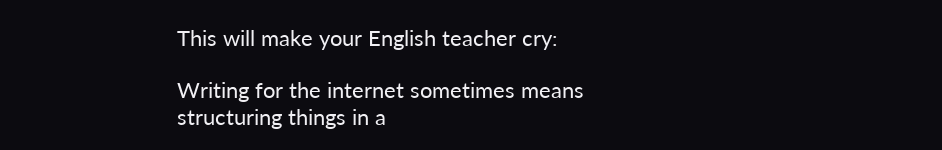This will make your English teacher cry:

Writing for the internet sometimes means structuring things in a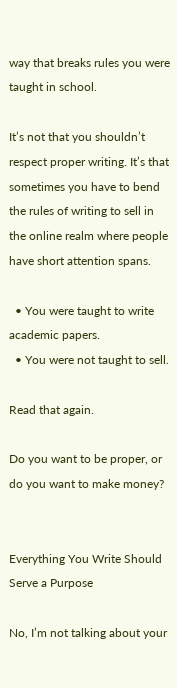way that breaks rules you were taught in school.

It’s not that you shouldn’t respect proper writing. It’s that sometimes you have to bend the rules of writing to sell in the online realm where people have short attention spans.

  • You were taught to write academic papers.
  • You were not taught to sell.

Read that again.

Do you want to be proper, or do you want to make money?


Everything You Write Should Serve a Purpose

No, I’m not talking about your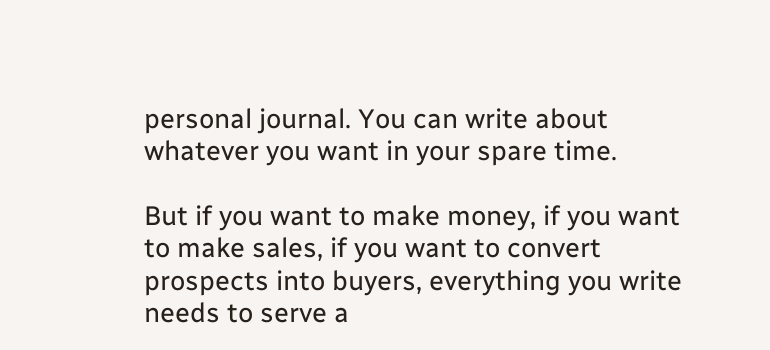personal journal. You can write about whatever you want in your spare time.

But if you want to make money, if you want to make sales, if you want to convert prospects into buyers, everything you write needs to serve a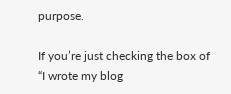purpose.

If you’re just checking the box of “I wrote my blog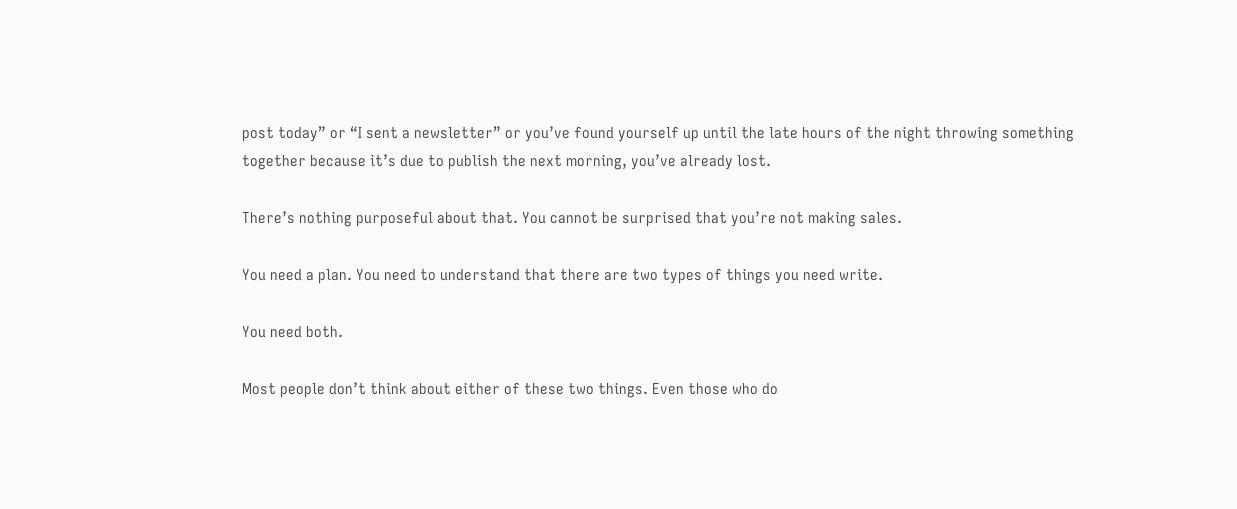post today” or “I sent a newsletter” or you’ve found yourself up until the late hours of the night throwing something together because it’s due to publish the next morning, you’ve already lost.

There’s nothing purposeful about that. You cannot be surprised that you’re not making sales.

You need a plan. You need to understand that there are two types of things you need write.

You need both.

Most people don’t think about either of these two things. Even those who do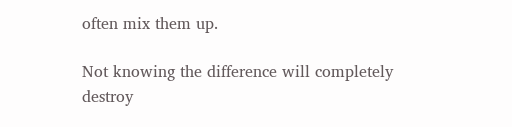often mix them up.

Not knowing the difference will completely destroy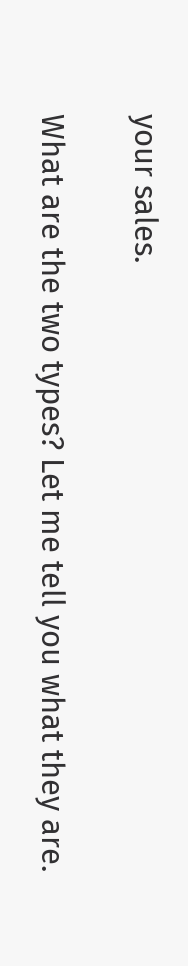your sales.

What are the two types? Let me tell you what they are.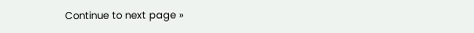Continue to next page »